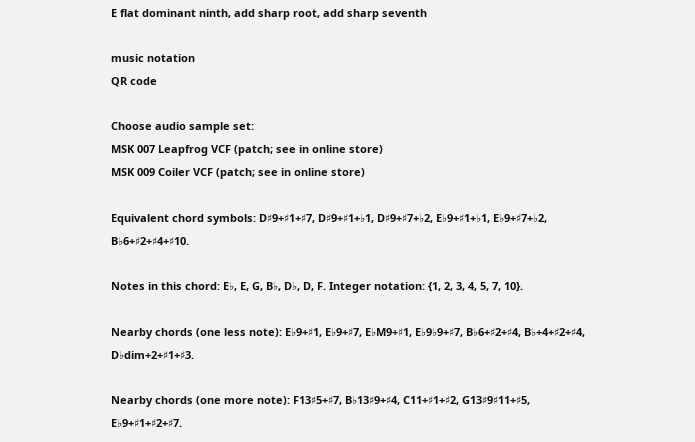E flat dominant ninth, add sharp root, add sharp seventh

music notation
QR code

Choose audio sample set:
MSK 007 Leapfrog VCF (patch; see in online store)
MSK 009 Coiler VCF (patch; see in online store)

Equivalent chord symbols: D♯9+♯1+♯7, D♯9+♯1+♭1, D♯9+♯7+♭2, E♭9+♯1+♭1, E♭9+♯7+♭2, B♭6+♯2+♯4+♯10.

Notes in this chord: E♭, E, G, B♭, D♭, D, F. Integer notation: {1, 2, 3, 4, 5, 7, 10}.

Nearby chords (one less note): E♭9+♯1, E♭9+♯7, E♭M9+♯1, E♭9♭9+♯7, B♭6+♯2+♯4, B♭+4+♯2+♯4, D♭dim+2+♯1+♯3.

Nearby chords (one more note): F13♯5+♯7, B♭13♯9+♯4, C11+♯1+♯2, G13♯9♯11+♯5, E♭9+♯1+♯2+♯7.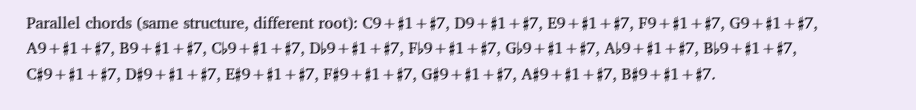Parallel chords (same structure, different root): C9+♯1+♯7, D9+♯1+♯7, E9+♯1+♯7, F9+♯1+♯7, G9+♯1+♯7, A9+♯1+♯7, B9+♯1+♯7, C♭9+♯1+♯7, D♭9+♯1+♯7, F♭9+♯1+♯7, G♭9+♯1+♯7, A♭9+♯1+♯7, B♭9+♯1+♯7, C♯9+♯1+♯7, D♯9+♯1+♯7, E♯9+♯1+♯7, F♯9+♯1+♯7, G♯9+♯1+♯7, A♯9+♯1+♯7, B♯9+♯1+♯7.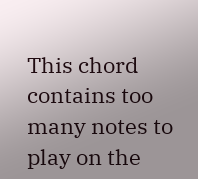This chord contains too many notes to play on the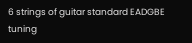6 strings of guitar standard EADGBE tuning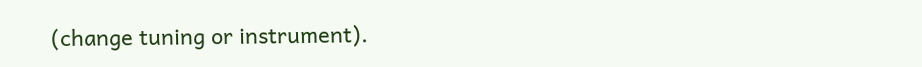(change tuning or instrument).